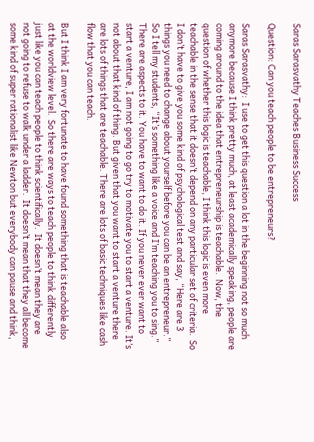Saras Sarasvathy Teaches Business Success

Question: Can you teach people to be entrepreneurs?

Saras Sarasvathy:  I use to get this question a lot in the beginning not so much anymore because I think pretty much, at least academically speaking, people are coming around to the idea that entrepreneurship is teachable.  Now, the question of whether this logic is teachable, I think this logic is even more teachable in the sense that it doesn’t depend on any particular set of criteria.  So I don’t have to give you some kind of psychological test and say, “Here are 3 things you need to change about yourself before you can be an entrepreneur.” So I tell my students, “It’s something like a voice and I’m teaching you to sing.”  There are aspects to it. You have to want to do it. If you never ever want to start a venture, I am not going to go try to motivate you to start a venture. It’s not about that kind of thing. But given that you want to start a venture there are lots of things that are teachable. There are lots of basic techniques like cash flow that you can teach.

But I think I am very fortunate to have found something that is teachable also at the worldview level.  So there are ways to teach people to think differently just like you can teach people to think scientifically.  It doesn’t mean they are not going to refuse to walk under a ladder.  It doesn’t mean that they all become some kind of super rationalist like Newton but everybody can pause and think,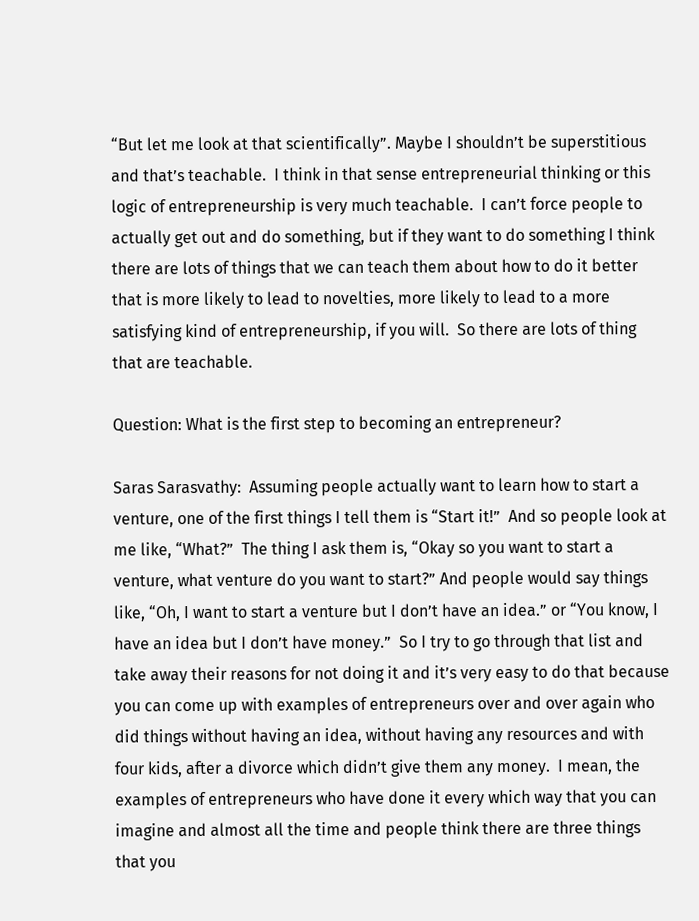“But let me look at that scientifically”. Maybe I shouldn’t be superstitious and that’s teachable.  I think in that sense entrepreneurial thinking or this logic of entrepreneurship is very much teachable.  I can’t force people to actually get out and do something, but if they want to do something I think there are lots of things that we can teach them about how to do it better that is more likely to lead to novelties, more likely to lead to a more satisfying kind of entrepreneurship, if you will.  So there are lots of thing that are teachable.

Question: What is the first step to becoming an entrepreneur?

Saras Sarasvathy:  Assuming people actually want to learn how to start a venture, one of the first things I tell them is “Start it!”  And so people look at me like, “What?”  The thing I ask them is, “Okay so you want to start a venture, what venture do you want to start?” And people would say things like, “Oh, I want to start a venture but I don’t have an idea.” or “You know, I have an idea but I don’t have money.”  So I try to go through that list and take away their reasons for not doing it and it’s very easy to do that because you can come up with examples of entrepreneurs over and over again who did things without having an idea, without having any resources and with four kids, after a divorce which didn’t give them any money.  I mean, the examples of entrepreneurs who have done it every which way that you can imagine and almost all the time and people think there are three things that you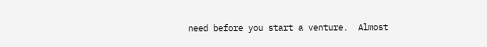need before you start a venture.  Almost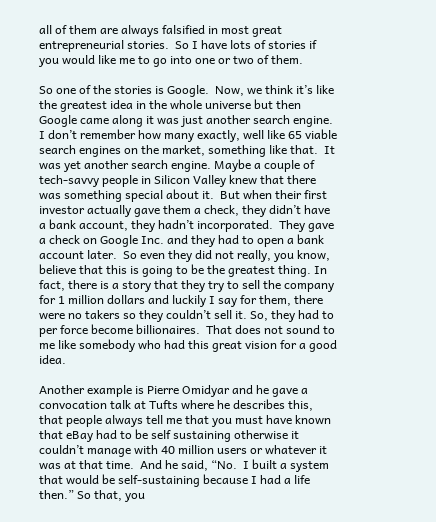all of them are always falsified in most great entrepreneurial stories.  So I have lots of stories if you would like me to go into one or two of them.

So one of the stories is Google.  Now, we think it’s like the greatest idea in the whole universe but then Google came along it was just another search engine. I don’t remember how many exactly, well like 65 viable search engines on the market, something like that.  It was yet another search engine. Maybe a couple of tech-savvy people in Silicon Valley knew that there was something special about it.  But when their first investor actually gave them a check, they didn’t have a bank account, they hadn’t incorporated.  They gave a check on Google Inc. and they had to open a bank account later.  So even they did not really, you know, believe that this is going to be the greatest thing. In fact, there is a story that they try to sell the company for 1 million dollars and luckily I say for them, there were no takers so they couldn’t sell it. So, they had to per force become billionaires.  That does not sound to me like somebody who had this great vision for a good idea.

Another example is Pierre Omidyar and he gave a convocation talk at Tufts where he describes this, that people always tell me that you must have known that eBay had to be self sustaining otherwise it couldn’t manage with 40 million users or whatever it was at that time.  And he said, “No.  I built a system that would be self-sustaining because I had a life then.” So that, you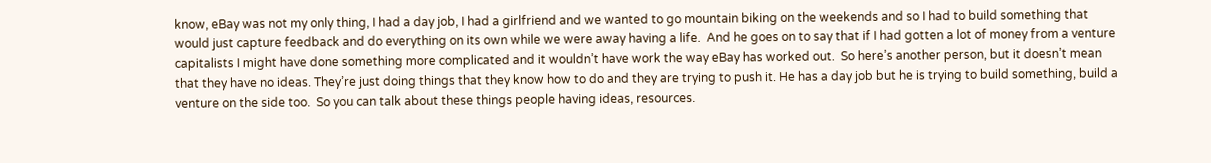know, eBay was not my only thing, I had a day job, I had a girlfriend and we wanted to go mountain biking on the weekends and so I had to build something that would just capture feedback and do everything on its own while we were away having a life.  And he goes on to say that if I had gotten a lot of money from a venture capitalists I might have done something more complicated and it wouldn’t have work the way eBay has worked out.  So here’s another person, but it doesn’t mean that they have no ideas. They’re just doing things that they know how to do and they are trying to push it. He has a day job but he is trying to build something, build a venture on the side too.  So you can talk about these things people having ideas, resources.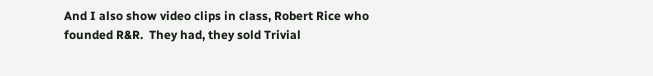And I also show video clips in class, Robert Rice who founded R&R.  They had, they sold Trivial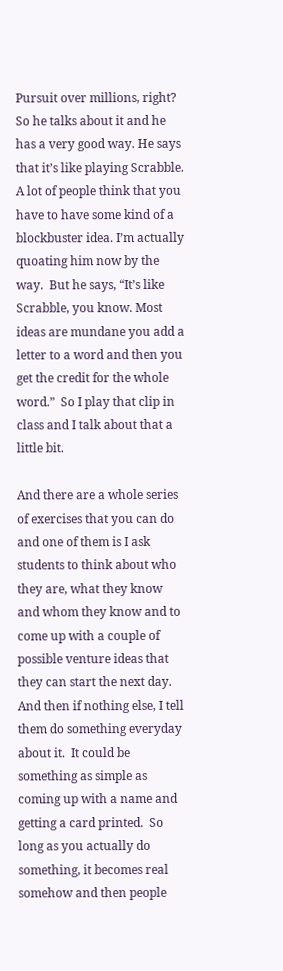Pursuit over millions, right?  So he talks about it and he has a very good way. He says that it’s like playing Scrabble.  A lot of people think that you have to have some kind of a blockbuster idea. I’m actually quoating him now by the way.  But he says, “It’s like Scrabble, you know. Most ideas are mundane you add a letter to a word and then you get the credit for the whole word.”  So I play that clip in class and I talk about that a little bit.

And there are a whole series of exercises that you can do and one of them is I ask students to think about who they are, what they know and whom they know and to come up with a couple of possible venture ideas that they can start the next day.  And then if nothing else, I tell them do something everyday about it.  It could be something as simple as coming up with a name and getting a card printed.  So long as you actually do something, it becomes real somehow and then people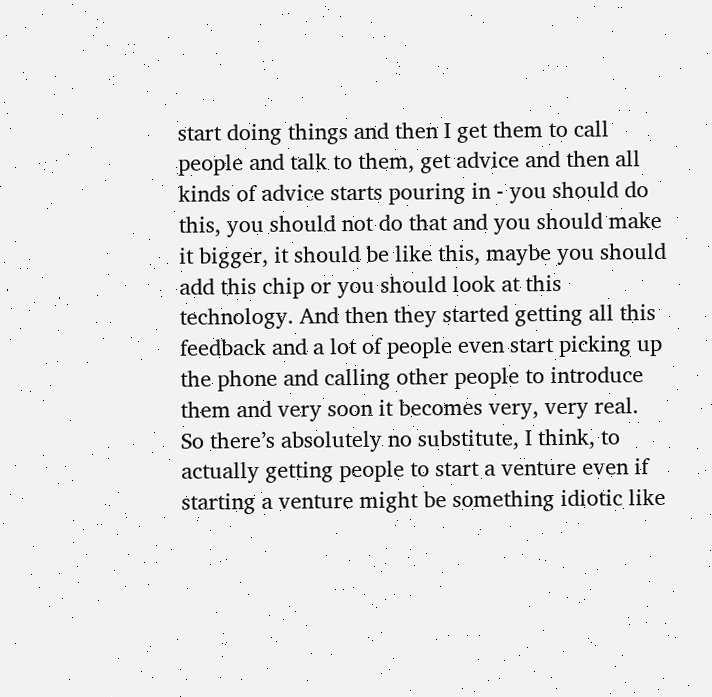start doing things and then I get them to call people and talk to them, get advice and then all kinds of advice starts pouring in - you should do this, you should not do that and you should make it bigger, it should be like this, maybe you should add this chip or you should look at this technology. And then they started getting all this feedback and a lot of people even start picking up the phone and calling other people to introduce them and very soon it becomes very, very real.  So there’s absolutely no substitute, I think, to actually getting people to start a venture even if starting a venture might be something idiotic like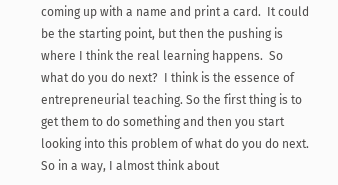coming up with a name and print a card.  It could be the starting point, but then the pushing is where I think the real learning happens.  So what do you do next?  I think is the essence of entrepreneurial teaching. So the first thing is to get them to do something and then you start looking into this problem of what do you do next.  So in a way, I almost think about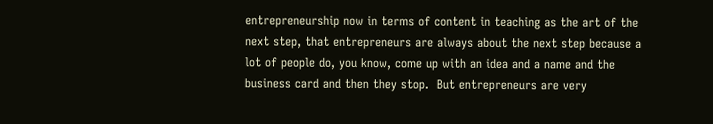entrepreneurship now in terms of content in teaching as the art of the next step, that entrepreneurs are always about the next step because a lot of people do, you know, come up with an idea and a name and the business card and then they stop.  But entrepreneurs are very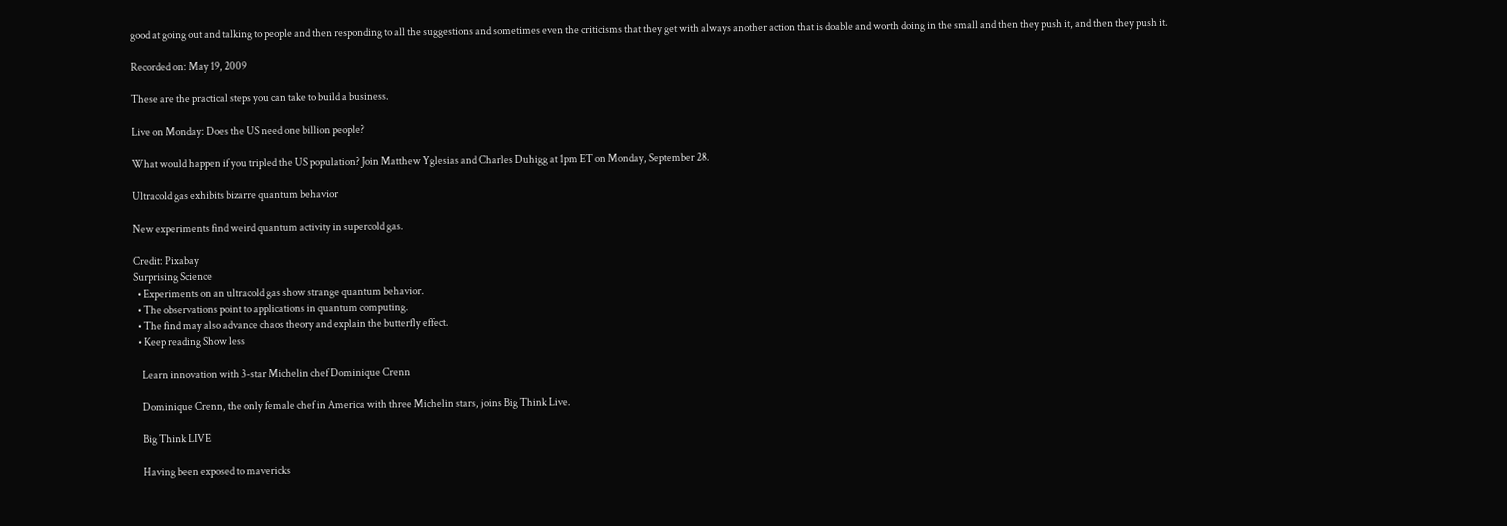good at going out and talking to people and then responding to all the suggestions and sometimes even the criticisms that they get with always another action that is doable and worth doing in the small and then they push it, and then they push it.

Recorded on: May 19, 2009

These are the practical steps you can take to build a business.

Live on Monday: Does the US need one billion people?

What would happen if you tripled the US population? Join Matthew Yglesias and Charles Duhigg at 1pm ET on Monday, September 28.

Ultracold gas exhibits bizarre quantum behavior

New experiments find weird quantum activity in supercold gas.

Credit: Pixabay
Surprising Science
  • Experiments on an ultracold gas show strange quantum behavior.
  • The observations point to applications in quantum computing.
  • The find may also advance chaos theory and explain the butterfly effect.
  • Keep reading Show less

    Learn innovation with 3-star Michelin chef Dominique Crenn

    Dominique Crenn, the only female chef in America with three Michelin stars, joins Big Think Live.

    Big Think LIVE

    Having been exposed to mavericks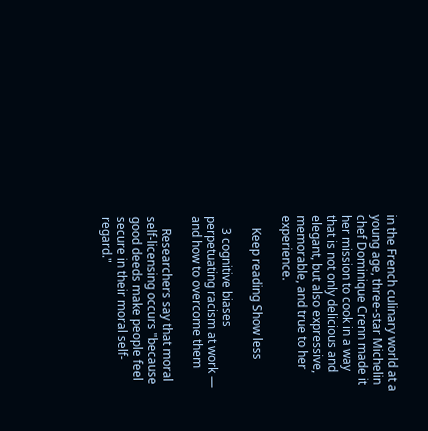in the French culinary world at a young age, three-star Michelin chef Dominique Crenn made it her mission to cook in a way that is not only delicious and elegant, but also expressive, memorable, and true to her experience.

    Keep reading Show less

    3 cognitive biases perpetuating racism at work — and how to overcome them

    Researchers say that moral self-licensing occurs "because good deeds make people feel secure in their moral self-regard."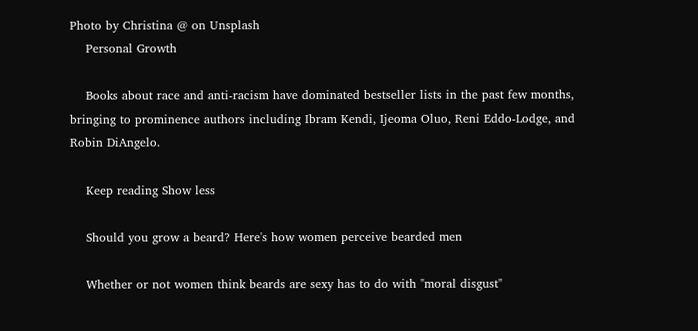Photo by Christina @ on Unsplash
    Personal Growth

    Books about race and anti-racism have dominated bestseller lists in the past few months, bringing to prominence authors including Ibram Kendi, Ijeoma Oluo, Reni Eddo-Lodge, and Robin DiAngelo.

    Keep reading Show less

    Should you grow a beard? Here's how women perceive bearded men

    Whether or not women think beards are sexy has to do with "moral disgust"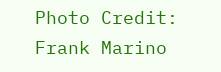Photo Credit: Frank Marino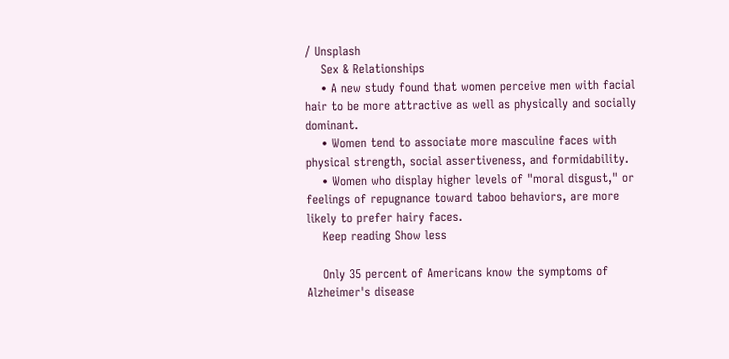/ Unsplash
    Sex & Relationships
    • A new study found that women perceive men with facial hair to be more attractive as well as physically and socially dominant.
    • Women tend to associate more masculine faces with physical strength, social assertiveness, and formidability.
    • Women who display higher levels of "moral disgust," or feelings of repugnance toward taboo behaviors, are more likely to prefer hairy faces.
    Keep reading Show less

    Only 35 percent of Americans know the symptoms of Alzheimer's disease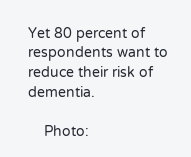Yet 80 percent of respondents want to reduce their risk of dementia.

    Photo: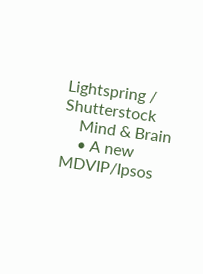Lightspring / Shutterstock
    Mind & Brain
    • A new MDVIP/Ipsos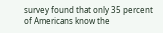survey found that only 35 percent of Americans know the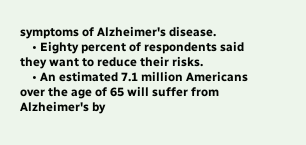symptoms of Alzheimer's disease.
    • Eighty percent of respondents said they want to reduce their risks.
    • An estimated 7.1 million Americans over the age of 65 will suffer from Alzheimer's by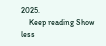2025.
    Keep reading Show less